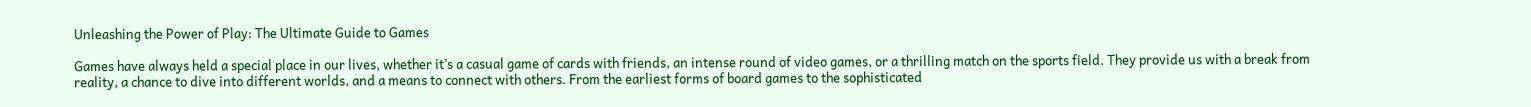Unleashing the Power of Play: The Ultimate Guide to Games

Games have always held a special place in our lives, whether it’s a casual game of cards with friends, an intense round of video games, or a thrilling match on the sports field. They provide us with a break from reality, a chance to dive into different worlds, and a means to connect with others. From the earliest forms of board games to the sophisticated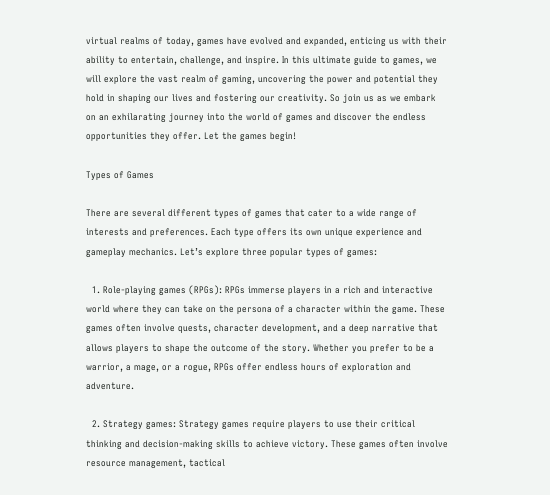virtual realms of today, games have evolved and expanded, enticing us with their ability to entertain, challenge, and inspire. In this ultimate guide to games, we will explore the vast realm of gaming, uncovering the power and potential they hold in shaping our lives and fostering our creativity. So join us as we embark on an exhilarating journey into the world of games and discover the endless opportunities they offer. Let the games begin!

Types of Games

There are several different types of games that cater to a wide range of interests and preferences. Each type offers its own unique experience and gameplay mechanics. Let’s explore three popular types of games:

  1. Role-playing games (RPGs): RPGs immerse players in a rich and interactive world where they can take on the persona of a character within the game. These games often involve quests, character development, and a deep narrative that allows players to shape the outcome of the story. Whether you prefer to be a warrior, a mage, or a rogue, RPGs offer endless hours of exploration and adventure.

  2. Strategy games: Strategy games require players to use their critical thinking and decision-making skills to achieve victory. These games often involve resource management, tactical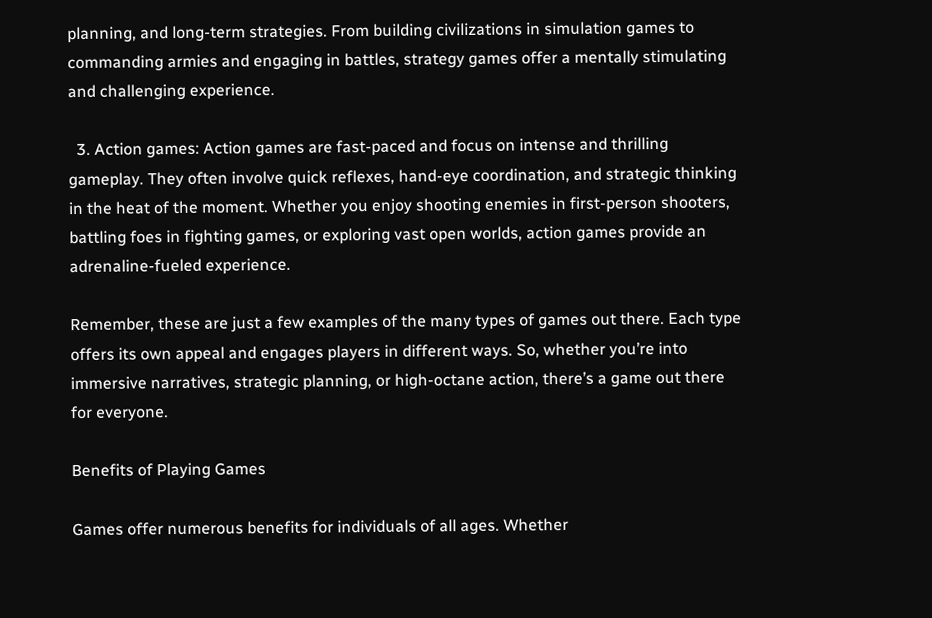planning, and long-term strategies. From building civilizations in simulation games to commanding armies and engaging in battles, strategy games offer a mentally stimulating and challenging experience.

  3. Action games: Action games are fast-paced and focus on intense and thrilling gameplay. They often involve quick reflexes, hand-eye coordination, and strategic thinking in the heat of the moment. Whether you enjoy shooting enemies in first-person shooters, battling foes in fighting games, or exploring vast open worlds, action games provide an adrenaline-fueled experience.

Remember, these are just a few examples of the many types of games out there. Each type offers its own appeal and engages players in different ways. So, whether you’re into immersive narratives, strategic planning, or high-octane action, there’s a game out there for everyone.

Benefits of Playing Games

Games offer numerous benefits for individuals of all ages. Whether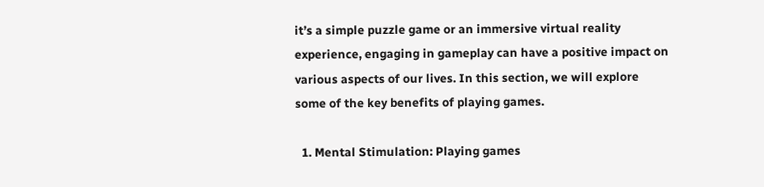it’s a simple puzzle game or an immersive virtual reality experience, engaging in gameplay can have a positive impact on various aspects of our lives. In this section, we will explore some of the key benefits of playing games.

  1. Mental Stimulation: Playing games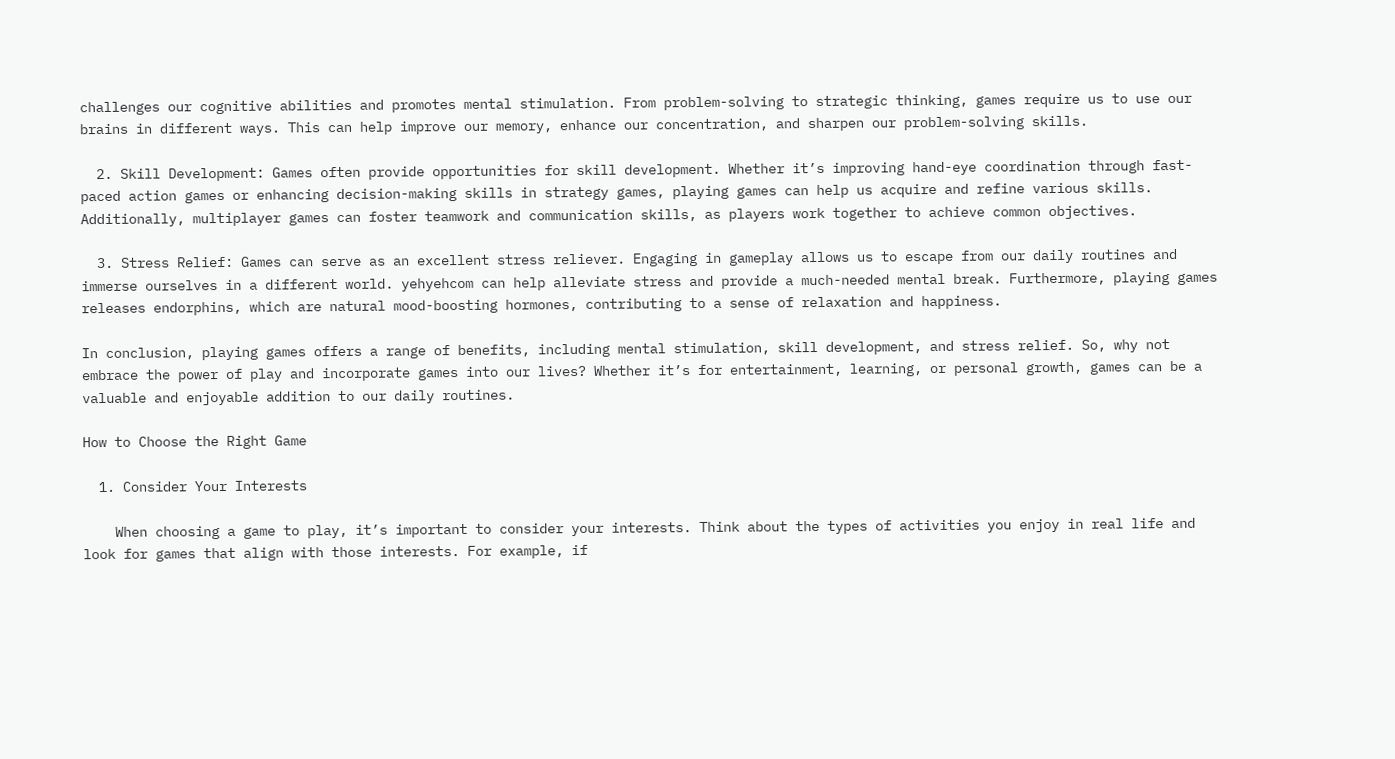challenges our cognitive abilities and promotes mental stimulation. From problem-solving to strategic thinking, games require us to use our brains in different ways. This can help improve our memory, enhance our concentration, and sharpen our problem-solving skills.

  2. Skill Development: Games often provide opportunities for skill development. Whether it’s improving hand-eye coordination through fast-paced action games or enhancing decision-making skills in strategy games, playing games can help us acquire and refine various skills. Additionally, multiplayer games can foster teamwork and communication skills, as players work together to achieve common objectives.

  3. Stress Relief: Games can serve as an excellent stress reliever. Engaging in gameplay allows us to escape from our daily routines and immerse ourselves in a different world. yehyehcom can help alleviate stress and provide a much-needed mental break. Furthermore, playing games releases endorphins, which are natural mood-boosting hormones, contributing to a sense of relaxation and happiness.

In conclusion, playing games offers a range of benefits, including mental stimulation, skill development, and stress relief. So, why not embrace the power of play and incorporate games into our lives? Whether it’s for entertainment, learning, or personal growth, games can be a valuable and enjoyable addition to our daily routines.

How to Choose the Right Game

  1. Consider Your Interests

    When choosing a game to play, it’s important to consider your interests. Think about the types of activities you enjoy in real life and look for games that align with those interests. For example, if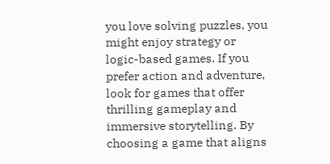you love solving puzzles, you might enjoy strategy or logic-based games. If you prefer action and adventure, look for games that offer thrilling gameplay and immersive storytelling. By choosing a game that aligns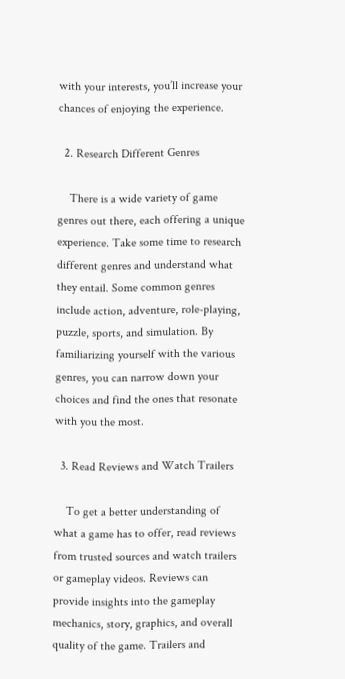with your interests, you’ll increase your chances of enjoying the experience.

  2. Research Different Genres

    There is a wide variety of game genres out there, each offering a unique experience. Take some time to research different genres and understand what they entail. Some common genres include action, adventure, role-playing, puzzle, sports, and simulation. By familiarizing yourself with the various genres, you can narrow down your choices and find the ones that resonate with you the most.

  3. Read Reviews and Watch Trailers

    To get a better understanding of what a game has to offer, read reviews from trusted sources and watch trailers or gameplay videos. Reviews can provide insights into the gameplay mechanics, story, graphics, and overall quality of the game. Trailers and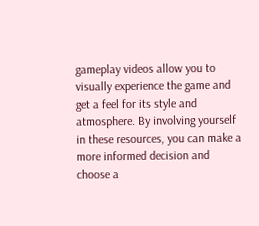gameplay videos allow you to visually experience the game and get a feel for its style and atmosphere. By involving yourself in these resources, you can make a more informed decision and choose a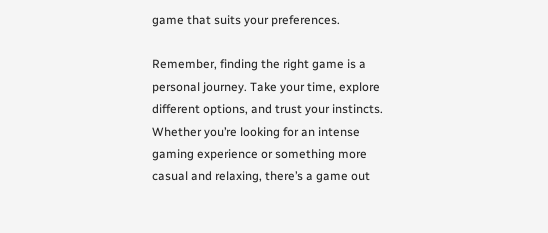game that suits your preferences.

Remember, finding the right game is a personal journey. Take your time, explore different options, and trust your instincts. Whether you’re looking for an intense gaming experience or something more casual and relaxing, there’s a game out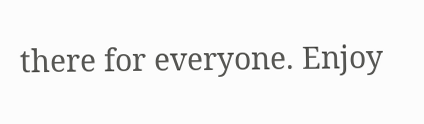there for everyone. Enjoy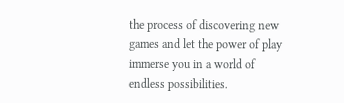the process of discovering new games and let the power of play immerse you in a world of endless possibilities.